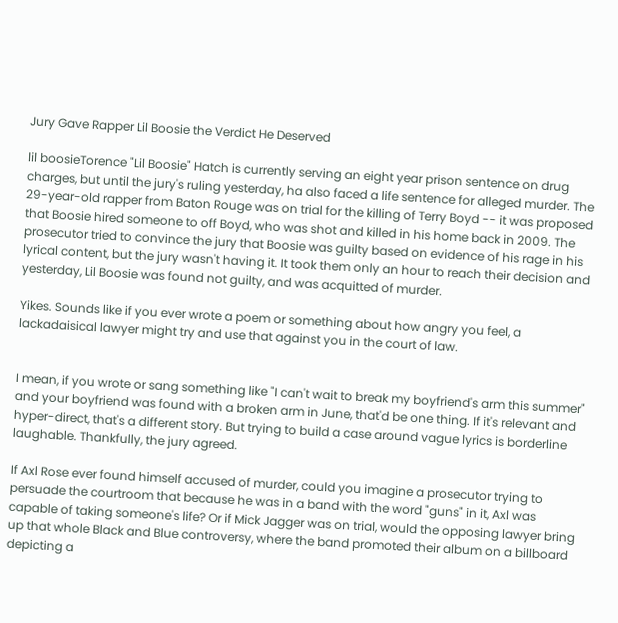Jury Gave Rapper Lil Boosie the Verdict He Deserved

lil boosieTorence "Lil Boosie" Hatch is currently serving an eight year prison sentence on drug charges, but until the jury's ruling yesterday, ha also faced a life sentence for alleged murder. The 29-year-old rapper from Baton Rouge was on trial for the killing of Terry Boyd -- it was proposed that Boosie hired someone to off Boyd, who was shot and killed in his home back in 2009. The prosecutor tried to convince the jury that Boosie was guilty based on evidence of his rage in his lyrical content, but the jury wasn't having it. It took them only an hour to reach their decision and yesterday, Lil Boosie was found not guilty, and was acquitted of murder.

Yikes. Sounds like if you ever wrote a poem or something about how angry you feel, a lackadaisical lawyer might try and use that against you in the court of law.


I mean, if you wrote or sang something like "I can't wait to break my boyfriend's arm this summer" and your boyfriend was found with a broken arm in June, that'd be one thing. If it's relevant and hyper-direct, that's a different story. But trying to build a case around vague lyrics is borderline laughable. Thankfully, the jury agreed.

If Axl Rose ever found himself accused of murder, could you imagine a prosecutor trying to persuade the courtroom that because he was in a band with the word "guns" in it, Axl was capable of taking someone's life? Or if Mick Jagger was on trial, would the opposing lawyer bring up that whole Black and Blue controversy, where the band promoted their album on a billboard depicting a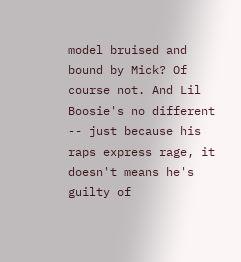model bruised and bound by Mick? Of course not. And Lil Boosie's no different -- just because his raps express rage, it doesn't means he's guilty of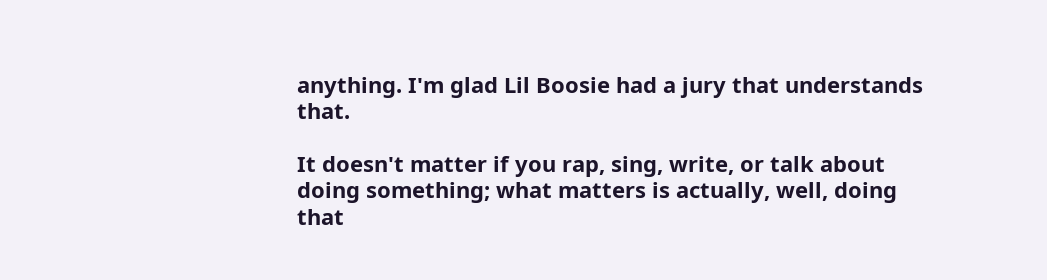anything. I'm glad Lil Boosie had a jury that understands that.

It doesn't matter if you rap, sing, write, or talk about doing something; what matters is actually, well, doing that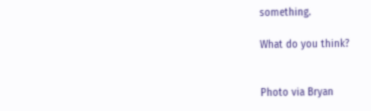something.

What do you think?


Photo via Bryan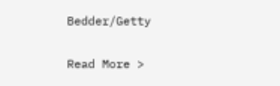Bedder/Getty

Read More >